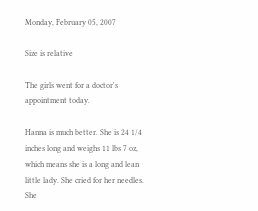Monday, February 05, 2007

Size is relative

The girls went for a doctor's appointment today.

Hanna is much better. She is 24 1/4 inches long and weighs 11 lbs 7 oz, which means she is a long and lean little lady. She cried for her needles. She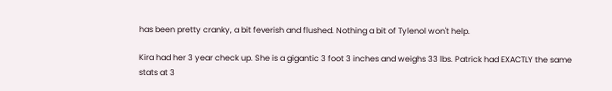has been pretty cranky, a bit feverish and flushed. Nothing a bit of Tylenol won't help.

Kira had her 3 year check up. She is a gigantic 3 foot 3 inches and weighs 33 lbs. Patrick had EXACTLY the same stats at 3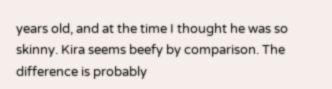years old, and at the time I thought he was so skinny. Kira seems beefy by comparison. The difference is probably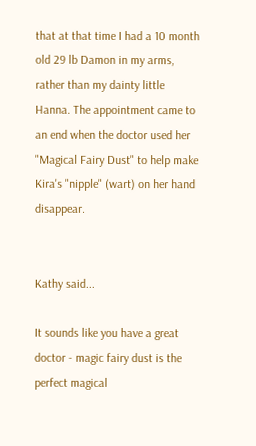that at that time I had a 10 month old 29 lb Damon in my arms, rather than my dainty little Hanna. The appointment came to an end when the doctor used her "Magical Fairy Dust" to help make Kira's "nipple" (wart) on her hand disappear.


Kathy said...

It sounds like you have a great doctor - magic fairy dust is the perfect magical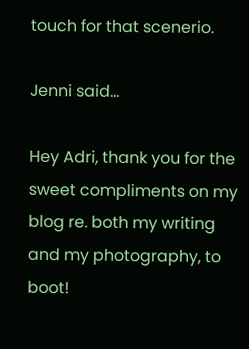touch for that scenerio.

Jenni said...

Hey Adri, thank you for the sweet compliments on my blog re. both my writing and my photography, to boot!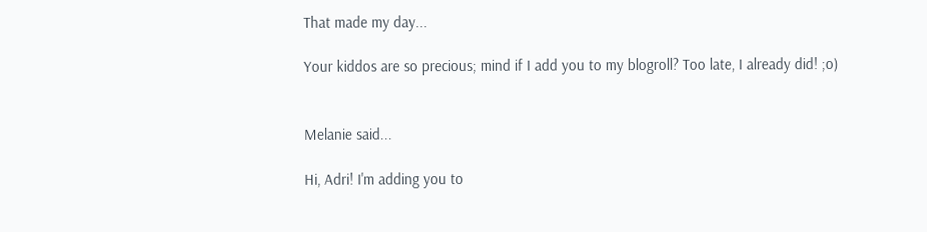That made my day...

Your kiddos are so precious; mind if I add you to my blogroll? Too late, I already did! ;o)


Melanie said...

Hi, Adri! I'm adding you to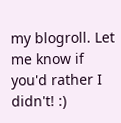my blogroll. Let me know if you'd rather I didn't! :)